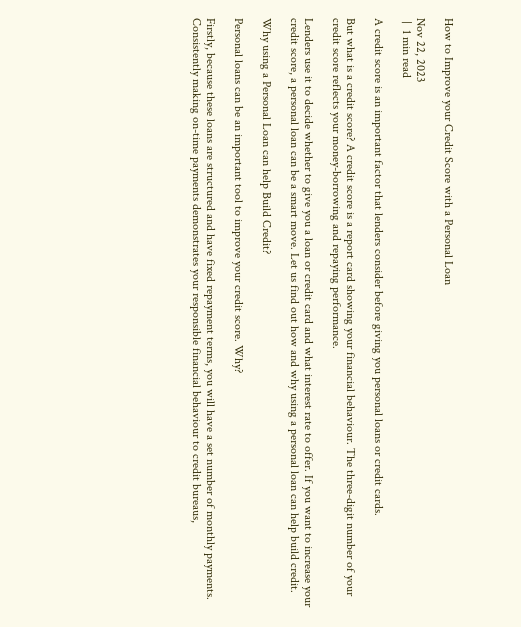How to Improve your Credit Score with a Personal Loan

Nov 22, 2023
 |  1 min read

A credit score is an important factor that lenders consider before giving you personal loans or credit cards.

But what is a credit score? A credit score is a report card showing your financial behaviour. The three-digit number of your credit score reflects your money-borrowing and repaying performance.

Lenders use it to decide whether to give you a loan or credit card and what interest rate to offer. If you want to increase your credit score, a personal loan can be a smart move. Let us find out how and why using a personal loan can help build credit.

Why using a Personal Loan can help Build Credit?

Personal loans can be an important tool to improve your credit score. Why?

Firstly, because these loans are structured and have fixed repayment terms, you will have a set number of monthly payments. Consistently making on-time payments demonstrates your responsible financial behaviour to credit bureaus,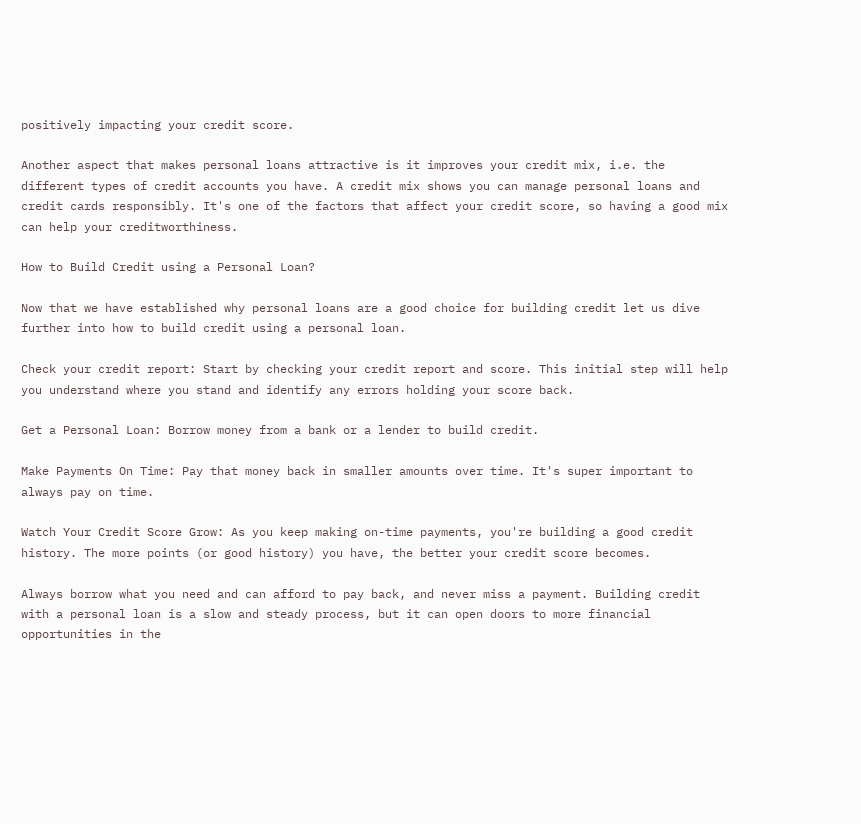positively impacting your credit score.

Another aspect that makes personal loans attractive is it improves your credit mix, i.e. the different types of credit accounts you have. A credit mix shows you can manage personal loans and credit cards responsibly. It's one of the factors that affect your credit score, so having a good mix can help your creditworthiness.

How to Build Credit using a Personal Loan?

Now that we have established why personal loans are a good choice for building credit let us dive further into how to build credit using a personal loan.

Check your credit report: Start by checking your credit report and score. This initial step will help you understand where you stand and identify any errors holding your score back.

Get a Personal Loan: Borrow money from a bank or a lender to build credit.

Make Payments On Time: Pay that money back in smaller amounts over time. It's super important to always pay on time.

Watch Your Credit Score Grow: As you keep making on-time payments, you're building a good credit history. The more points (or good history) you have, the better your credit score becomes.

Always borrow what you need and can afford to pay back, and never miss a payment. Building credit with a personal loan is a slow and steady process, but it can open doors to more financial opportunities in the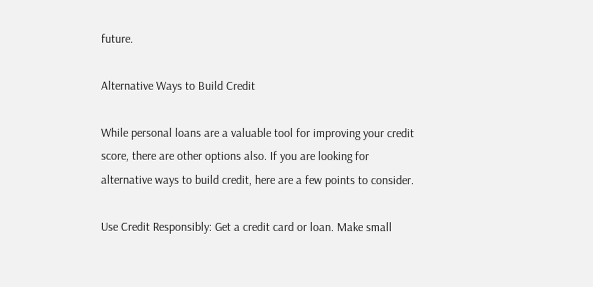future.

Alternative Ways to Build Credit

While personal loans are a valuable tool for improving your credit score, there are other options also. If you are looking for alternative ways to build credit, here are a few points to consider.

Use Credit Responsibly: Get a credit card or loan. Make small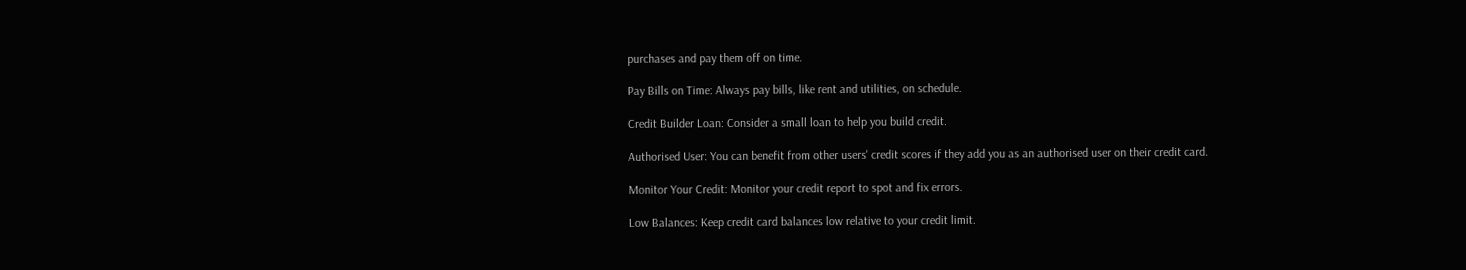purchases and pay them off on time.

Pay Bills on Time: Always pay bills, like rent and utilities, on schedule.

Credit Builder Loan: Consider a small loan to help you build credit.

Authorised User: You can benefit from other users' credit scores if they add you as an authorised user on their credit card.

Monitor Your Credit: Monitor your credit report to spot and fix errors.

Low Balances: Keep credit card balances low relative to your credit limit.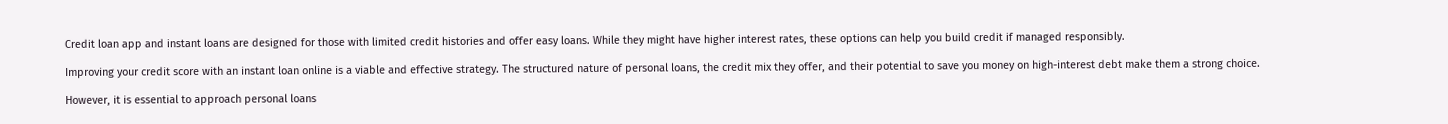Credit loan app and instant loans are designed for those with limited credit histories and offer easy loans. While they might have higher interest rates, these options can help you build credit if managed responsibly.

Improving your credit score with an instant loan online is a viable and effective strategy. The structured nature of personal loans, the credit mix they offer, and their potential to save you money on high-interest debt make them a strong choice.

However, it is essential to approach personal loans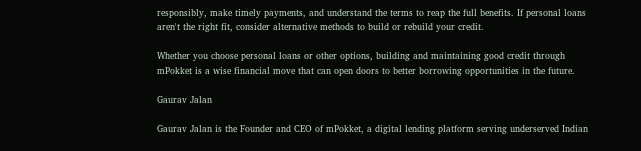responsibly, make timely payments, and understand the terms to reap the full benefits. If personal loans aren't the right fit, consider alternative methods to build or rebuild your credit.

Whether you choose personal loans or other options, building and maintaining good credit through mPokket is a wise financial move that can open doors to better borrowing opportunities in the future.

Gaurav Jalan

Gaurav Jalan is the Founder and CEO of mPokket, a digital lending platform serving underserved Indian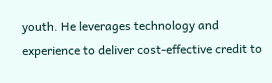youth. He leverages technology and experience to deliver cost-effective credit to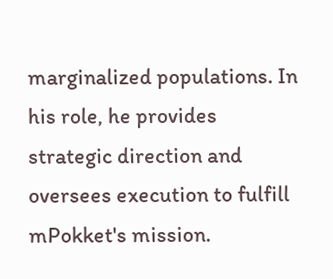marginalized populations. In his role, he provides strategic direction and oversees execution to fulfill mPokket's mission.